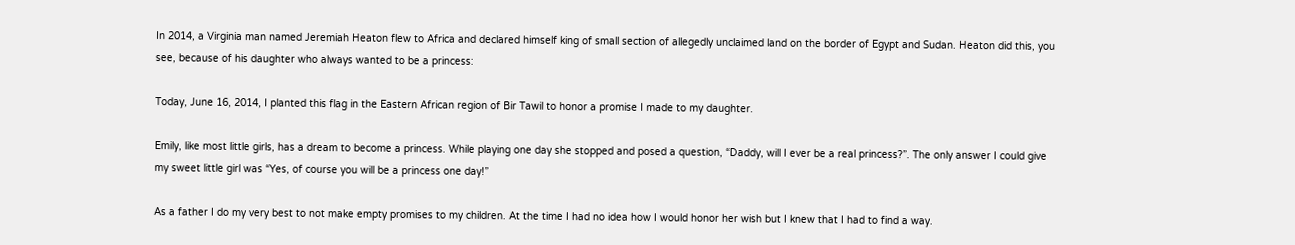In 2014, a Virginia man named Jeremiah Heaton flew to Africa and declared himself king of small section of allegedly unclaimed land on the border of Egypt and Sudan. Heaton did this, you see, because of his daughter who always wanted to be a princess:

Today, June 16, 2014, I planted this flag in the Eastern African region of Bir Tawil to honor a promise I made to my daughter.

Emily, like most little girls, has a dream to become a princess. While playing one day she stopped and posed a question, “Daddy, will I ever be a real princess?”. The only answer I could give my sweet little girl was “Yes, of course you will be a princess one day!”

As a father I do my very best to not make empty promises to my children. At the time I had no idea how I would honor her wish but I knew that I had to find a way.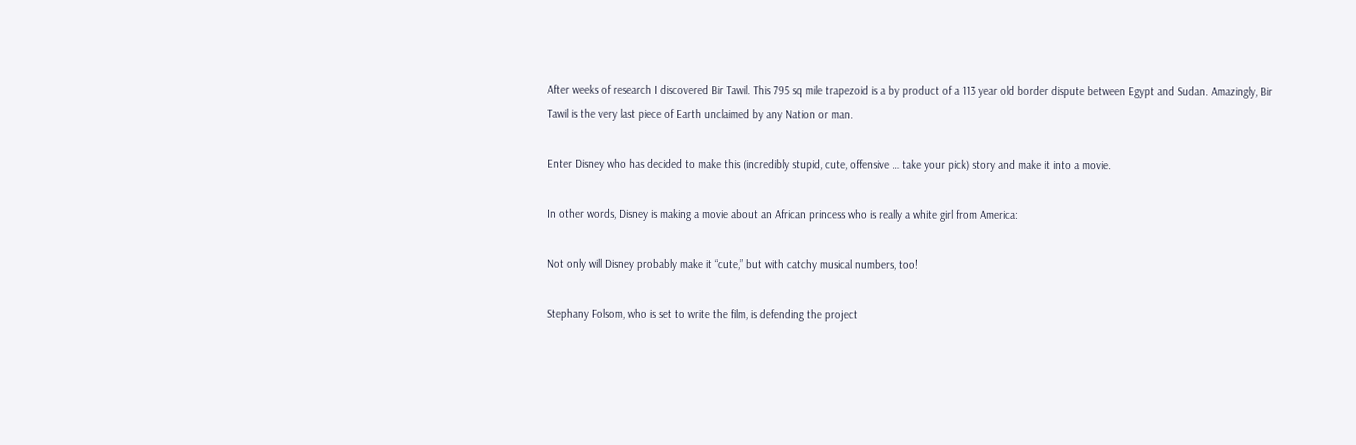After weeks of research I discovered Bir Tawil. This 795 sq mile trapezoid is a by product of a 113 year old border dispute between Egypt and Sudan. Amazingly, Bir Tawil is the very last piece of Earth unclaimed by any Nation or man.

Enter Disney who has decided to make this (incredibly stupid, cute, offensive … take your pick) story and make it into a movie.

In other words, Disney is making a movie about an African princess who is really a white girl from America:

Not only will Disney probably make it “cute,” but with catchy musical numbers, too!

Stephany Folsom, who is set to write the film, is defending the project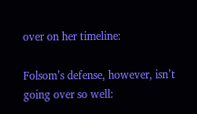over on her timeline:

Folsom’s defense, however, isn’t going over so well: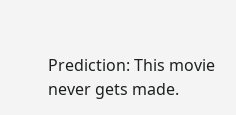Prediction: This movie never gets made.